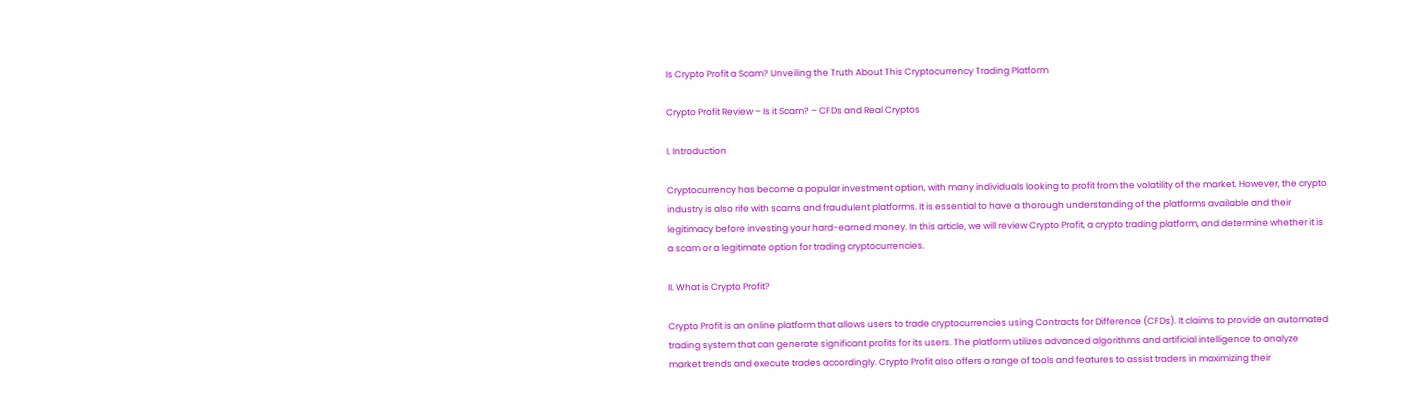Is Crypto Profit a Scam? Unveiling the Truth About This Cryptocurrency Trading Platform

Crypto Profit Review – Is it Scam? – CFDs and Real Cryptos

I. Introduction

Cryptocurrency has become a popular investment option, with many individuals looking to profit from the volatility of the market. However, the crypto industry is also rife with scams and fraudulent platforms. It is essential to have a thorough understanding of the platforms available and their legitimacy before investing your hard-earned money. In this article, we will review Crypto Profit, a crypto trading platform, and determine whether it is a scam or a legitimate option for trading cryptocurrencies.

II. What is Crypto Profit?

Crypto Profit is an online platform that allows users to trade cryptocurrencies using Contracts for Difference (CFDs). It claims to provide an automated trading system that can generate significant profits for its users. The platform utilizes advanced algorithms and artificial intelligence to analyze market trends and execute trades accordingly. Crypto Profit also offers a range of tools and features to assist traders in maximizing their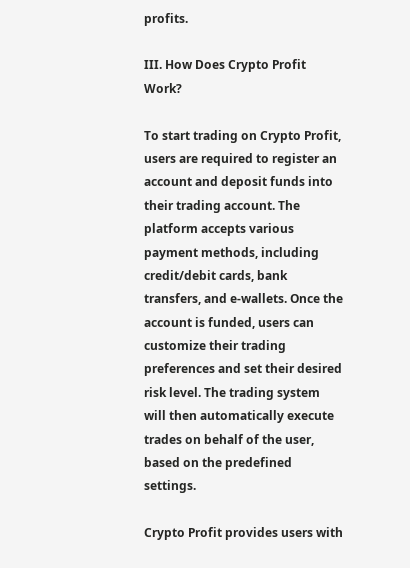profits.

III. How Does Crypto Profit Work?

To start trading on Crypto Profit, users are required to register an account and deposit funds into their trading account. The platform accepts various payment methods, including credit/debit cards, bank transfers, and e-wallets. Once the account is funded, users can customize their trading preferences and set their desired risk level. The trading system will then automatically execute trades on behalf of the user, based on the predefined settings.

Crypto Profit provides users with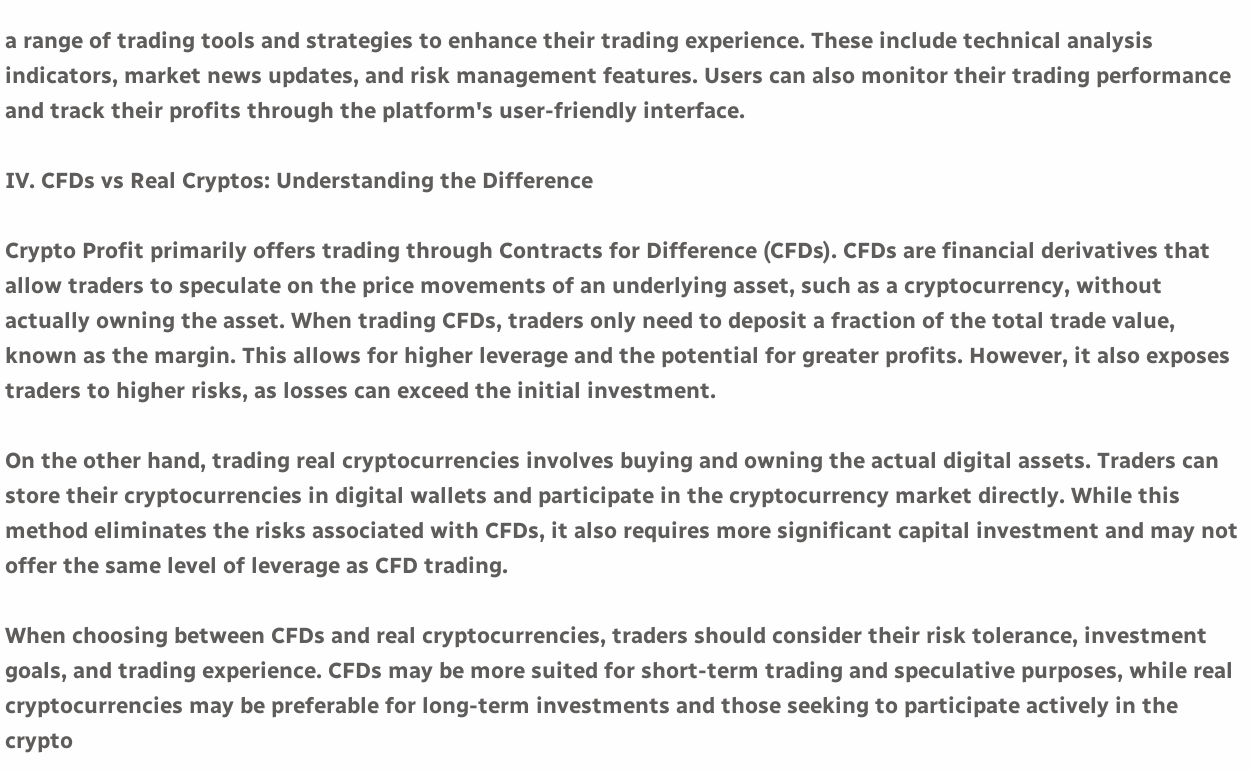a range of trading tools and strategies to enhance their trading experience. These include technical analysis indicators, market news updates, and risk management features. Users can also monitor their trading performance and track their profits through the platform's user-friendly interface.

IV. CFDs vs Real Cryptos: Understanding the Difference

Crypto Profit primarily offers trading through Contracts for Difference (CFDs). CFDs are financial derivatives that allow traders to speculate on the price movements of an underlying asset, such as a cryptocurrency, without actually owning the asset. When trading CFDs, traders only need to deposit a fraction of the total trade value, known as the margin. This allows for higher leverage and the potential for greater profits. However, it also exposes traders to higher risks, as losses can exceed the initial investment.

On the other hand, trading real cryptocurrencies involves buying and owning the actual digital assets. Traders can store their cryptocurrencies in digital wallets and participate in the cryptocurrency market directly. While this method eliminates the risks associated with CFDs, it also requires more significant capital investment and may not offer the same level of leverage as CFD trading.

When choosing between CFDs and real cryptocurrencies, traders should consider their risk tolerance, investment goals, and trading experience. CFDs may be more suited for short-term trading and speculative purposes, while real cryptocurrencies may be preferable for long-term investments and those seeking to participate actively in the crypto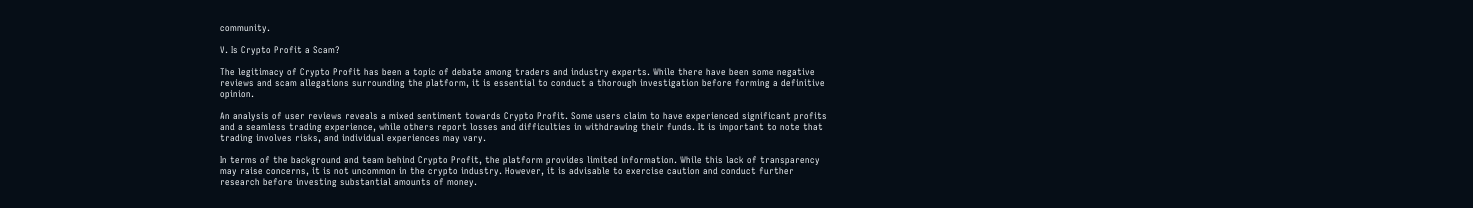community.

V. Is Crypto Profit a Scam?

The legitimacy of Crypto Profit has been a topic of debate among traders and industry experts. While there have been some negative reviews and scam allegations surrounding the platform, it is essential to conduct a thorough investigation before forming a definitive opinion.

An analysis of user reviews reveals a mixed sentiment towards Crypto Profit. Some users claim to have experienced significant profits and a seamless trading experience, while others report losses and difficulties in withdrawing their funds. It is important to note that trading involves risks, and individual experiences may vary.

In terms of the background and team behind Crypto Profit, the platform provides limited information. While this lack of transparency may raise concerns, it is not uncommon in the crypto industry. However, it is advisable to exercise caution and conduct further research before investing substantial amounts of money.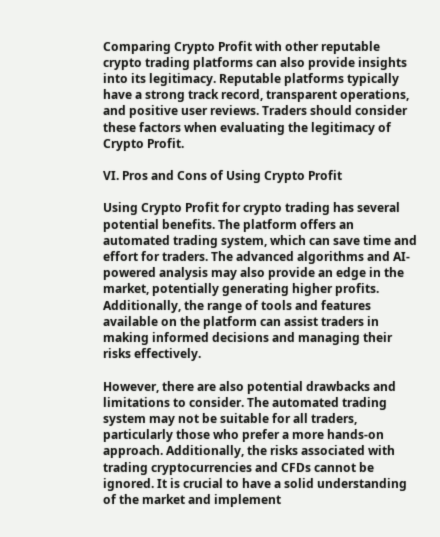Comparing Crypto Profit with other reputable crypto trading platforms can also provide insights into its legitimacy. Reputable platforms typically have a strong track record, transparent operations, and positive user reviews. Traders should consider these factors when evaluating the legitimacy of Crypto Profit.

VI. Pros and Cons of Using Crypto Profit

Using Crypto Profit for crypto trading has several potential benefits. The platform offers an automated trading system, which can save time and effort for traders. The advanced algorithms and AI-powered analysis may also provide an edge in the market, potentially generating higher profits. Additionally, the range of tools and features available on the platform can assist traders in making informed decisions and managing their risks effectively.

However, there are also potential drawbacks and limitations to consider. The automated trading system may not be suitable for all traders, particularly those who prefer a more hands-on approach. Additionally, the risks associated with trading cryptocurrencies and CFDs cannot be ignored. It is crucial to have a solid understanding of the market and implement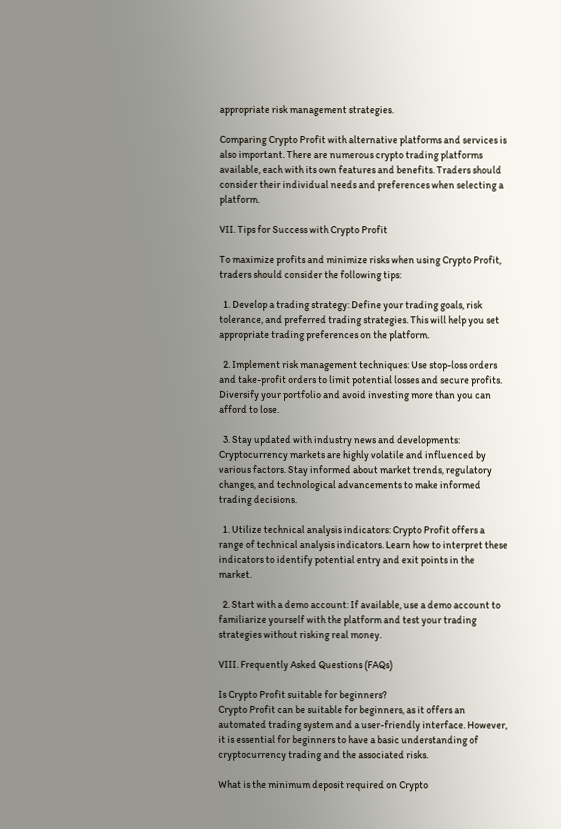appropriate risk management strategies.

Comparing Crypto Profit with alternative platforms and services is also important. There are numerous crypto trading platforms available, each with its own features and benefits. Traders should consider their individual needs and preferences when selecting a platform.

VII. Tips for Success with Crypto Profit

To maximize profits and minimize risks when using Crypto Profit, traders should consider the following tips:

  1. Develop a trading strategy: Define your trading goals, risk tolerance, and preferred trading strategies. This will help you set appropriate trading preferences on the platform.

  2. Implement risk management techniques: Use stop-loss orders and take-profit orders to limit potential losses and secure profits. Diversify your portfolio and avoid investing more than you can afford to lose.

  3. Stay updated with industry news and developments: Cryptocurrency markets are highly volatile and influenced by various factors. Stay informed about market trends, regulatory changes, and technological advancements to make informed trading decisions.

  1. Utilize technical analysis indicators: Crypto Profit offers a range of technical analysis indicators. Learn how to interpret these indicators to identify potential entry and exit points in the market.

  2. Start with a demo account: If available, use a demo account to familiarize yourself with the platform and test your trading strategies without risking real money.

VIII. Frequently Asked Questions (FAQs)

Is Crypto Profit suitable for beginners?
Crypto Profit can be suitable for beginners, as it offers an automated trading system and a user-friendly interface. However, it is essential for beginners to have a basic understanding of cryptocurrency trading and the associated risks.

What is the minimum deposit required on Crypto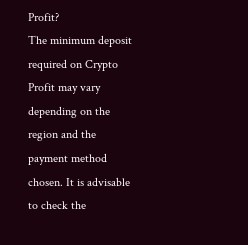Profit?
The minimum deposit required on Crypto Profit may vary depending on the region and the payment method chosen. It is advisable to check the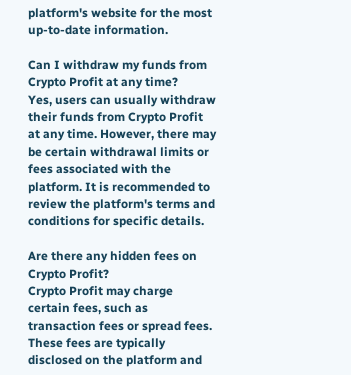platform's website for the most up-to-date information.

Can I withdraw my funds from Crypto Profit at any time?
Yes, users can usually withdraw their funds from Crypto Profit at any time. However, there may be certain withdrawal limits or fees associated with the platform. It is recommended to review the platform's terms and conditions for specific details.

Are there any hidden fees on Crypto Profit?
Crypto Profit may charge certain fees, such as transaction fees or spread fees. These fees are typically disclosed on the platform and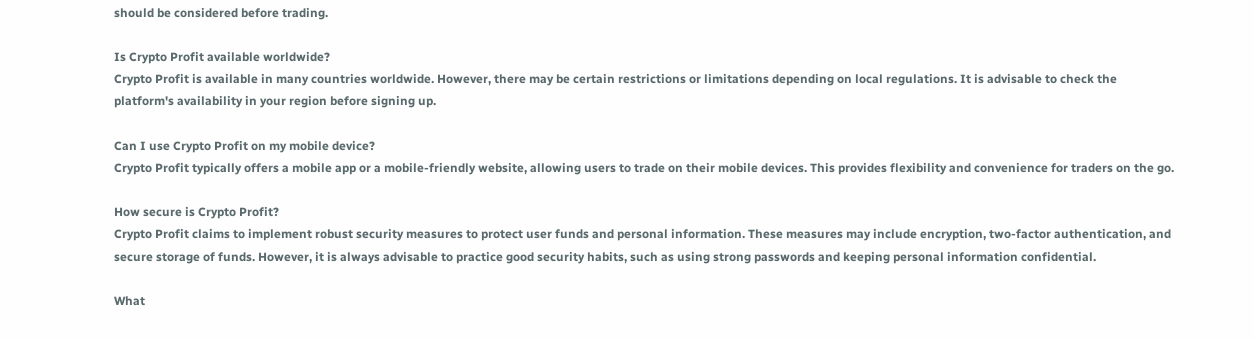should be considered before trading.

Is Crypto Profit available worldwide?
Crypto Profit is available in many countries worldwide. However, there may be certain restrictions or limitations depending on local regulations. It is advisable to check the platform's availability in your region before signing up.

Can I use Crypto Profit on my mobile device?
Crypto Profit typically offers a mobile app or a mobile-friendly website, allowing users to trade on their mobile devices. This provides flexibility and convenience for traders on the go.

How secure is Crypto Profit?
Crypto Profit claims to implement robust security measures to protect user funds and personal information. These measures may include encryption, two-factor authentication, and secure storage of funds. However, it is always advisable to practice good security habits, such as using strong passwords and keeping personal information confidential.

What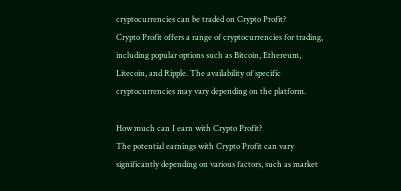cryptocurrencies can be traded on Crypto Profit?
Crypto Profit offers a range of cryptocurrencies for trading, including popular options such as Bitcoin, Ethereum, Litecoin, and Ripple. The availability of specific cryptocurrencies may vary depending on the platform.

How much can I earn with Crypto Profit?
The potential earnings with Crypto Profit can vary significantly depending on various factors, such as market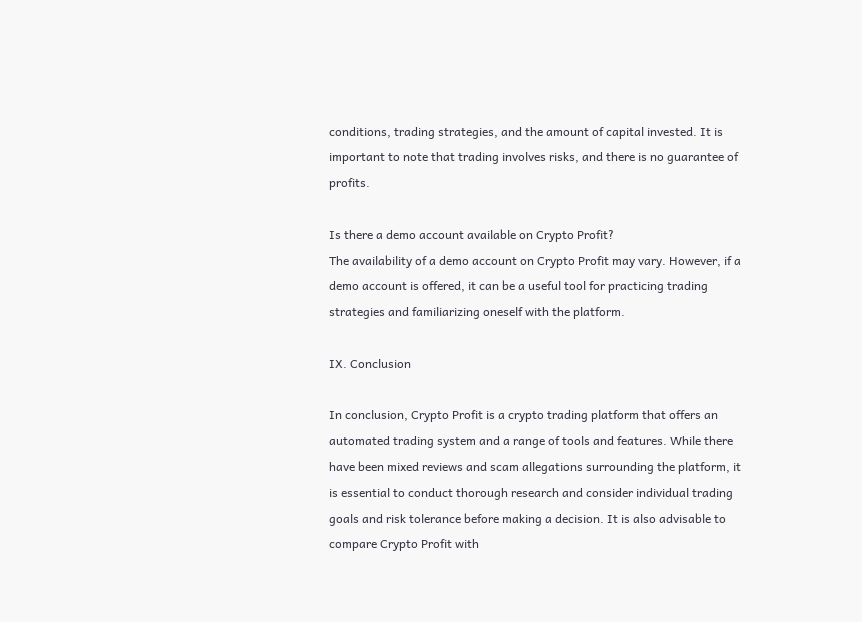conditions, trading strategies, and the amount of capital invested. It is important to note that trading involves risks, and there is no guarantee of profits.

Is there a demo account available on Crypto Profit?
The availability of a demo account on Crypto Profit may vary. However, if a demo account is offered, it can be a useful tool for practicing trading strategies and familiarizing oneself with the platform.

IX. Conclusion

In conclusion, Crypto Profit is a crypto trading platform that offers an automated trading system and a range of tools and features. While there have been mixed reviews and scam allegations surrounding the platform, it is essential to conduct thorough research and consider individual trading goals and risk tolerance before making a decision. It is also advisable to compare Crypto Profit with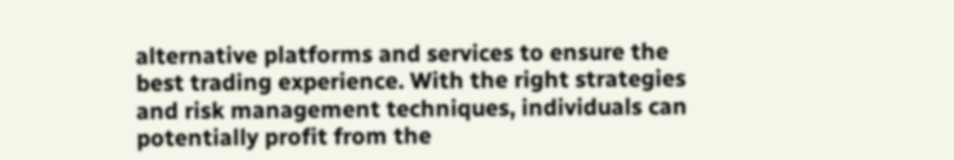alternative platforms and services to ensure the best trading experience. With the right strategies and risk management techniques, individuals can potentially profit from the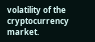volatility of the cryptocurrency market.